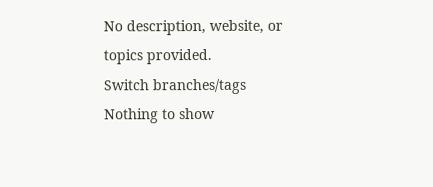No description, website, or topics provided.
Switch branches/tags
Nothing to show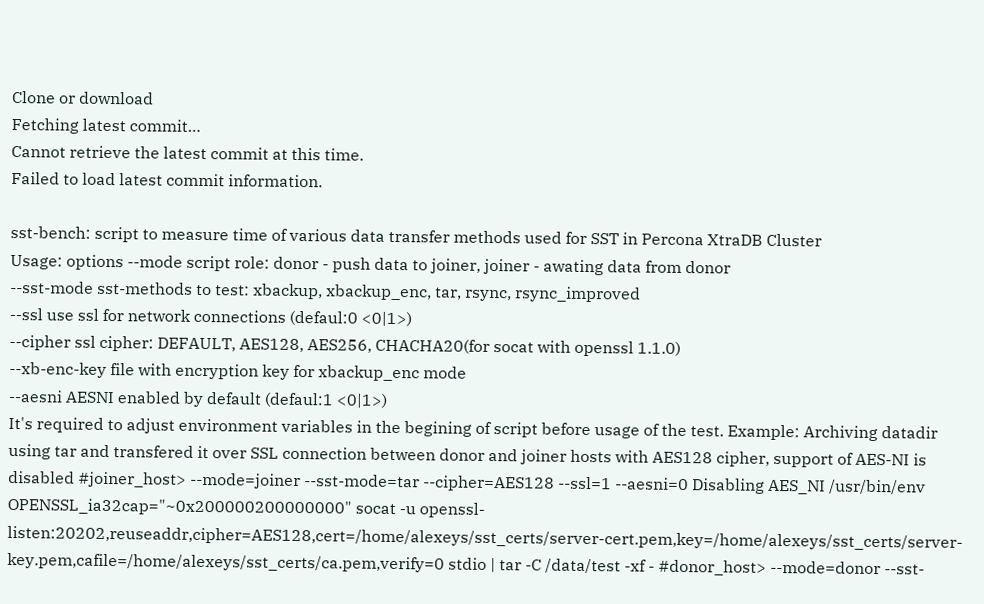Clone or download
Fetching latest commit…
Cannot retrieve the latest commit at this time.
Failed to load latest commit information.

sst-bench: script to measure time of various data transfer methods used for SST in Percona XtraDB Cluster
Usage: options --mode script role: donor - push data to joiner, joiner - awating data from donor
--sst-mode sst-methods to test: xbackup, xbackup_enc, tar, rsync, rsync_improved
--ssl use ssl for network connections (defaul:0 <0|1>)
--cipher ssl cipher: DEFAULT, AES128, AES256, CHACHA20(for socat with openssl 1.1.0)
--xb-enc-key file with encryption key for xbackup_enc mode
--aesni AESNI enabled by default (defaul:1 <0|1>)
It's required to adjust environment variables in the begining of script before usage of the test. Example: Archiving datadir using tar and transfered it over SSL connection between donor and joiner hosts with AES128 cipher, support of AES-NI is disabled #joiner_host> --mode=joiner --sst-mode=tar --cipher=AES128 --ssl=1 --aesni=0 Disabling AES_NI /usr/bin/env OPENSSL_ia32cap="~0x200000200000000" socat -u openssl-listen:20202,reuseaddr,cipher=AES128,cert=/home/alexeys/sst_certs/server-cert.pem,key=/home/alexeys/sst_certs/server-key.pem,cafile=/home/alexeys/sst_certs/ca.pem,verify=0 stdio | tar -C /data/test -xf - #donor_host> --mode=donor --sst-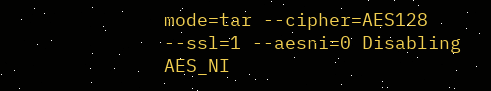mode=tar --cipher=AES128 --ssl=1 --aesni=0 Disabling AES_NI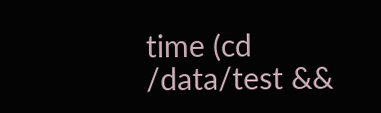time (cd /data/test &&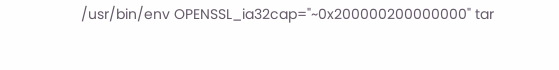/usr/bin/env OPENSSL_ia32cap="~0x200000200000000" tar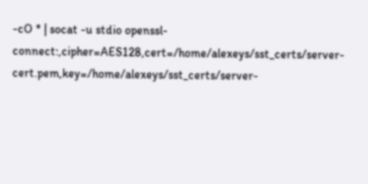-cO * | socat -u stdio openssl-connect:,cipher=AES128,cert=/home/alexeys/sst_certs/server-cert.pem,key=/home/alexeys/sst_certs/server-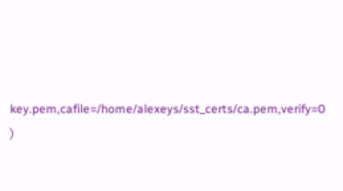key.pem,cafile=/home/alexeys/sst_certs/ca.pem,verify=0 )